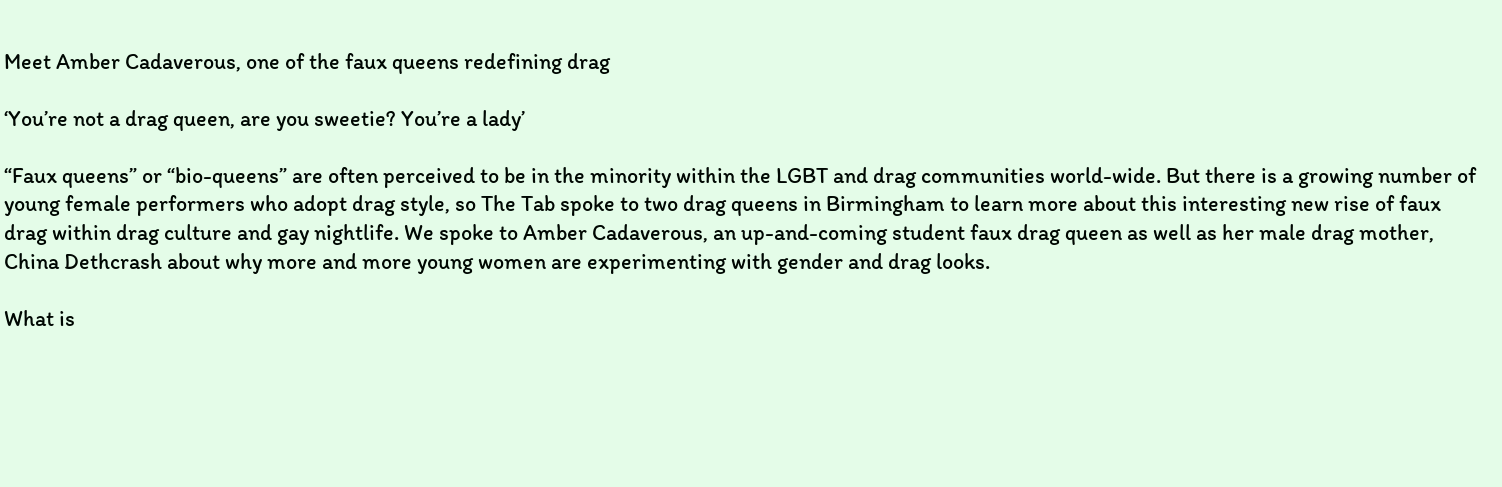Meet Amber Cadaverous, one of the faux queens redefining drag

‘You’re not a drag queen, are you sweetie? You’re a lady’

“Faux queens” or “bio-queens” are often perceived to be in the minority within the LGBT and drag communities world-wide. But there is a growing number of young female performers who adopt drag style, so The Tab spoke to two drag queens in Birmingham to learn more about this interesting new rise of faux drag within drag culture and gay nightlife. We spoke to Amber Cadaverous, an up-and-coming student faux drag queen as well as her male drag mother, China Dethcrash about why more and more young women are experimenting with gender and drag looks.

What is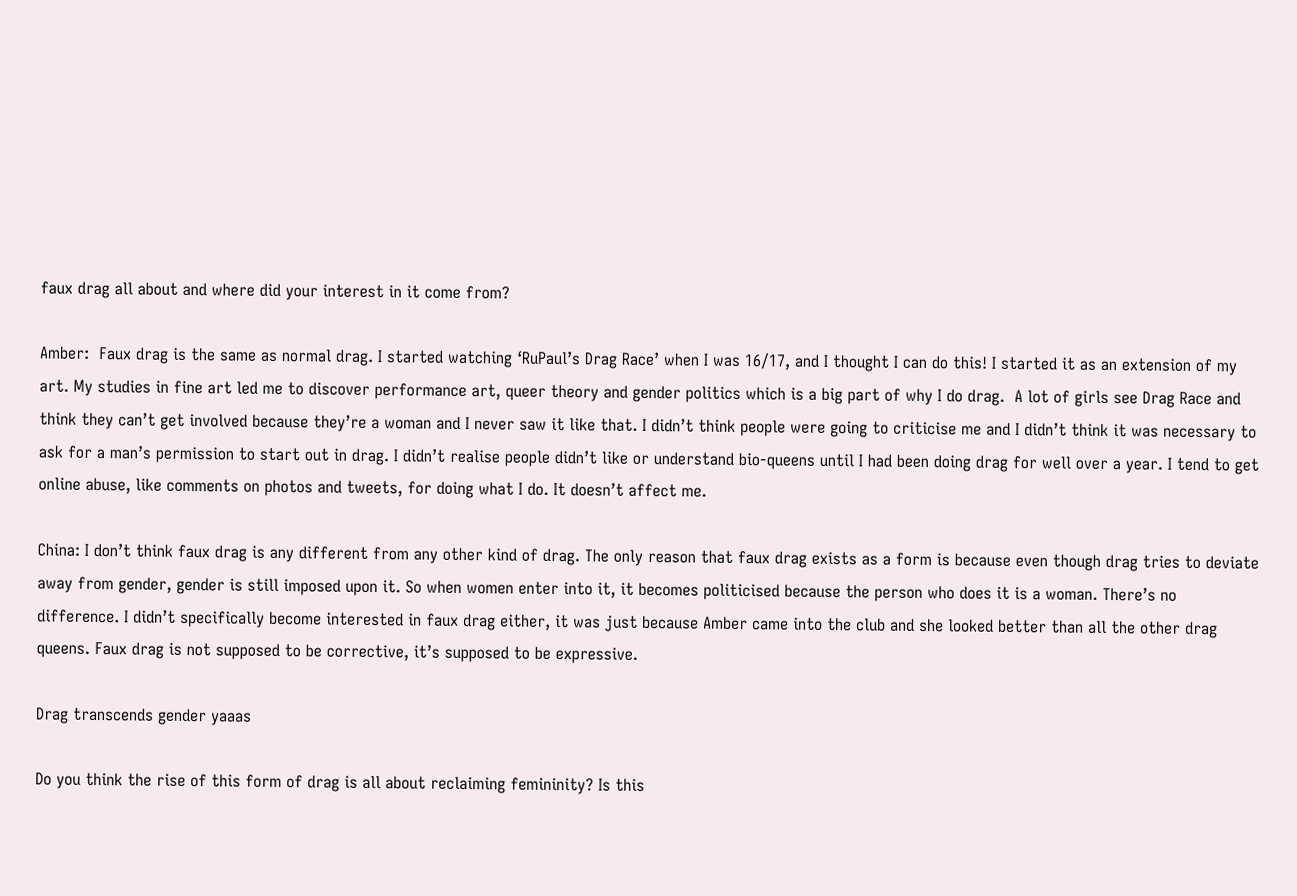faux drag all about and where did your interest in it come from?

Amber:  Faux drag is the same as normal drag. I started watching ‘RuPaul’s Drag Race’ when I was 16/17, and I thought I can do this! I started it as an extension of my art. My studies in fine art led me to discover performance art, queer theory and gender politics which is a big part of why I do drag.  A lot of girls see Drag Race and think they can’t get involved because they’re a woman and I never saw it like that. I didn’t think people were going to criticise me and I didn’t think it was necessary to ask for a man’s permission to start out in drag. I didn’t realise people didn’t like or understand bio-queens until I had been doing drag for well over a year. I tend to get online abuse, like comments on photos and tweets, for doing what I do. It doesn’t affect me.

China: I don’t think faux drag is any different from any other kind of drag. The only reason that faux drag exists as a form is because even though drag tries to deviate away from gender, gender is still imposed upon it. So when women enter into it, it becomes politicised because the person who does it is a woman. There’s no difference. I didn’t specifically become interested in faux drag either, it was just because Amber came into the club and she looked better than all the other drag queens. Faux drag is not supposed to be corrective, it’s supposed to be expressive.

Drag transcends gender yaaas

Do you think the rise of this form of drag is all about reclaiming femininity? Is this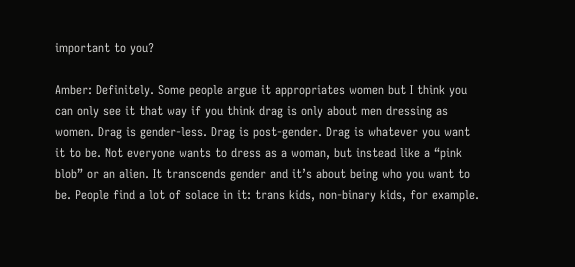important to you?

Amber: Definitely. Some people argue it appropriates women but I think you can only see it that way if you think drag is only about men dressing as women. Drag is gender-less. Drag is post-gender. Drag is whatever you want it to be. Not everyone wants to dress as a woman, but instead like a “pink blob” or an alien. It transcends gender and it’s about being who you want to be. People find a lot of solace in it: trans kids, non-binary kids, for example.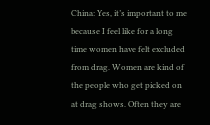China: Yes, it’s important to me because I feel like for a long time women have felt excluded from drag. Women are kind of the people who get picked on at drag shows. Often they are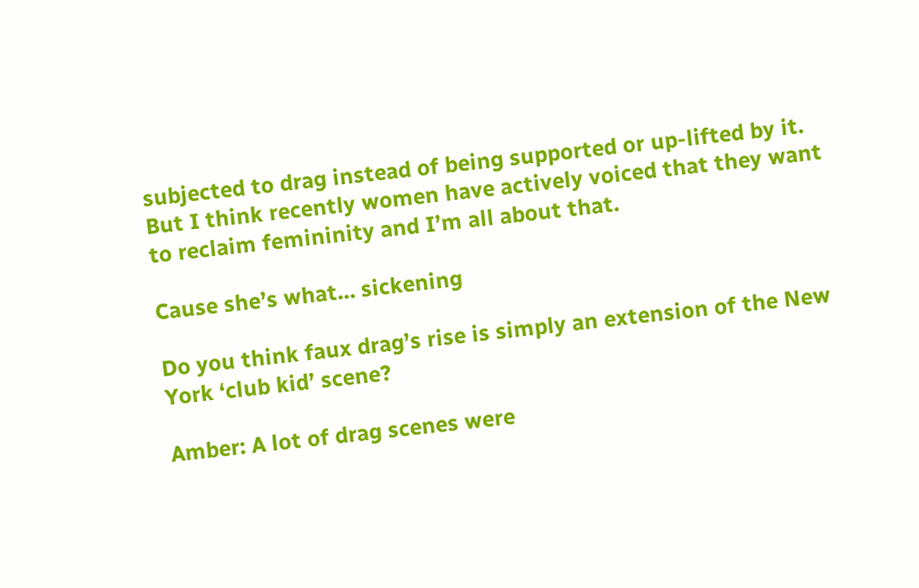subjected to drag instead of being supported or up-lifted by it. But I think recently women have actively voiced that they want to reclaim femininity and I’m all about that.

Cause she’s what… sickening

Do you think faux drag’s rise is simply an extension of the New York ‘club kid’ scene?

Amber: A lot of drag scenes were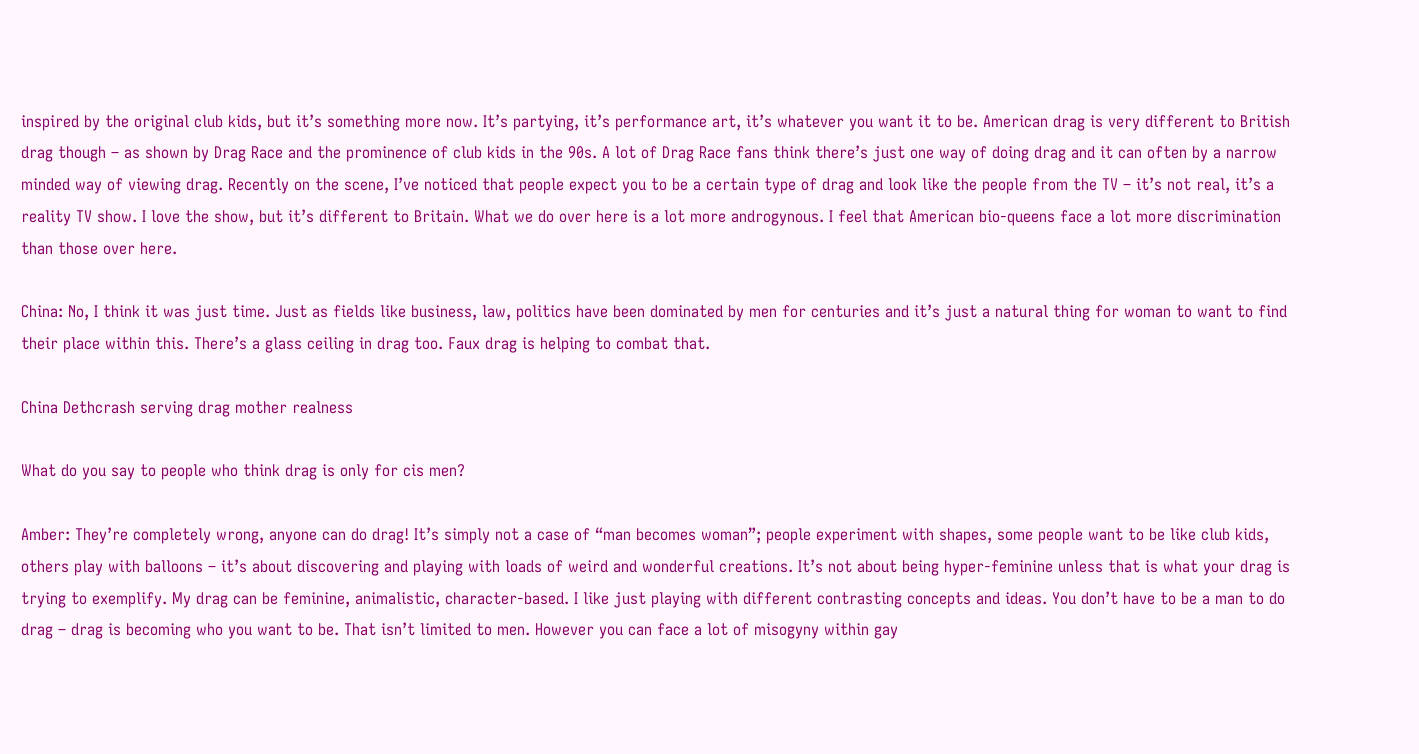inspired by the original club kids, but it’s something more now. It’s partying, it’s performance art, it’s whatever you want it to be. American drag is very different to British drag though – as shown by Drag Race and the prominence of club kids in the 90s. A lot of Drag Race fans think there’s just one way of doing drag and it can often by a narrow minded way of viewing drag. Recently on the scene, I’ve noticed that people expect you to be a certain type of drag and look like the people from the TV – it’s not real, it’s a reality TV show. I love the show, but it’s different to Britain. What we do over here is a lot more androgynous. I feel that American bio-queens face a lot more discrimination than those over here.

China: No, I think it was just time. Just as fields like business, law, politics have been dominated by men for centuries and it’s just a natural thing for woman to want to find their place within this. There’s a glass ceiling in drag too. Faux drag is helping to combat that.

China Dethcrash serving drag mother realness

What do you say to people who think drag is only for cis men?

Amber: They’re completely wrong, anyone can do drag! It’s simply not a case of “man becomes woman”; people experiment with shapes, some people want to be like club kids, others play with balloons – it’s about discovering and playing with loads of weird and wonderful creations. It’s not about being hyper-feminine unless that is what your drag is trying to exemplify. My drag can be feminine, animalistic, character-based. I like just playing with different contrasting concepts and ideas. You don’t have to be a man to do drag – drag is becoming who you want to be. That isn’t limited to men. However you can face a lot of misogyny within gay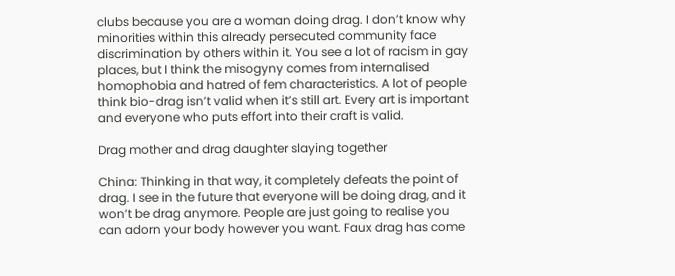clubs because you are a woman doing drag. I don’t know why minorities within this already persecuted community face discrimination by others within it. You see a lot of racism in gay places, but I think the misogyny comes from internalised homophobia and hatred of fem characteristics. A lot of people think bio-drag isn’t valid when it’s still art. Every art is important and everyone who puts effort into their craft is valid.

Drag mother and drag daughter slaying together

China: Thinking in that way, it completely defeats the point of drag. I see in the future that everyone will be doing drag, and it won’t be drag anymore. People are just going to realise you can adorn your body however you want. Faux drag has come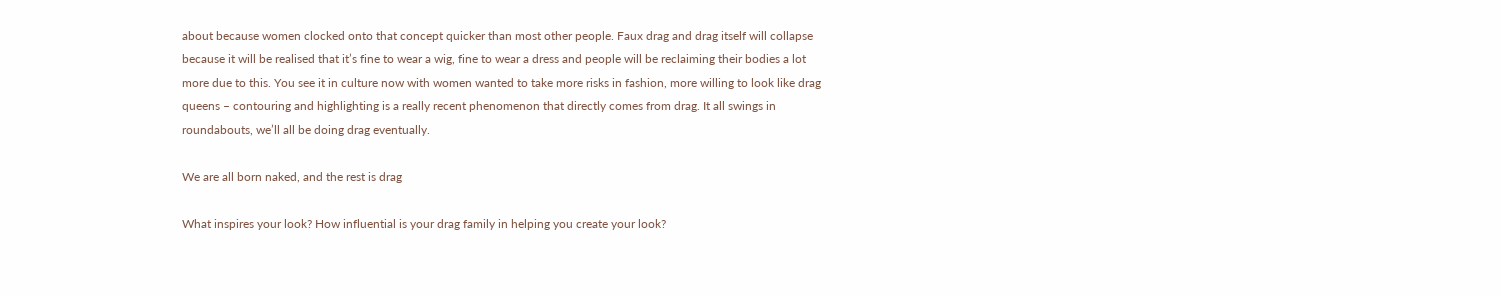about because women clocked onto that concept quicker than most other people. Faux drag and drag itself will collapse because it will be realised that it’s fine to wear a wig, fine to wear a dress and people will be reclaiming their bodies a lot more due to this. You see it in culture now with women wanted to take more risks in fashion, more willing to look like drag queens – contouring and highlighting is a really recent phenomenon that directly comes from drag. It all swings in roundabouts, we’ll all be doing drag eventually.

We are all born naked, and the rest is drag

What inspires your look? How influential is your drag family in helping you create your look?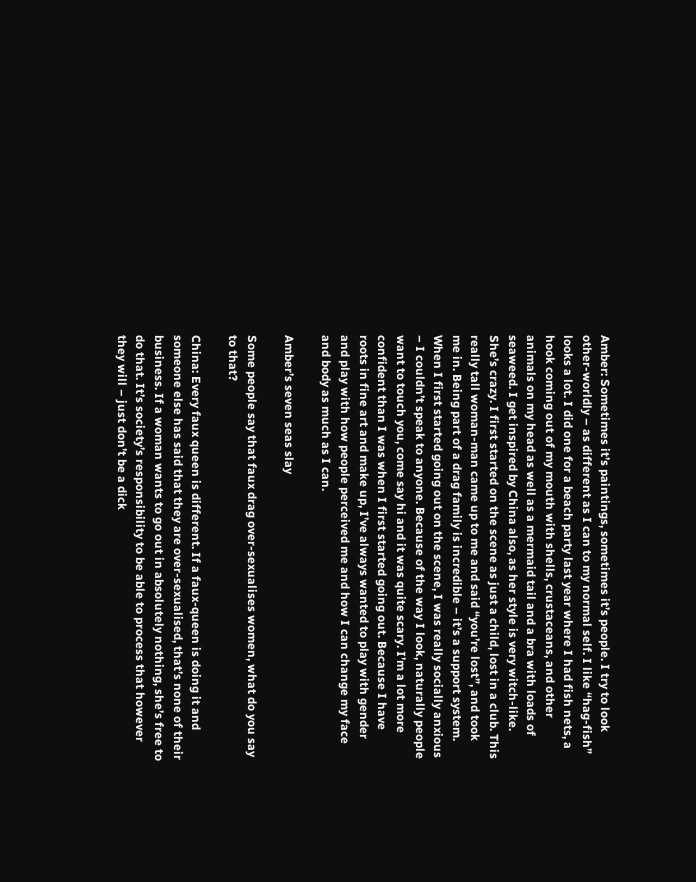Amber: Sometimes it’s paintings, sometimes it’s people. I try to look other-worldly – as different as I can to my normal self. I like “hag-fish” looks a lot. I did one for a beach party last year where I had fish nets, a hook coming out of my mouth with shells, crustaceans, and other animals on my head as well as a mermaid tail and a bra with loads of seaweed. I get inspired by China also, as her style is very witch-like. She’s crazy. I first started on the scene as just a child, lost in a club. This really tall woman-man came up to me and said “you’re lost”, and took me in. Being part of a drag family is incredible – it’s a support system. When I first started going out on the scene, I was really socially anxious – I couldn’t speak to anyone. Because of the way I look, naturally people want to touch you, come say hi and it was quite scary. I’m a lot more confident than I was when I first started going out. Because I have roots in fine art and make up, I’ve always wanted to play with gender and play with how people perceived me and how I can change my face and body as much as I can.

Amber’s seven seas slay

Some people say that faux drag over-sexualises women, what do you say to that?

China: Every faux queen is different. If a faux-queen is doing it and someone else has said that they are over-sexualised, that’s none of their business. If a woman wants to go out in absolutely nothing, she’s free to do that. It’s society’s responsibility to be able to process that however they will – just don’t be a dick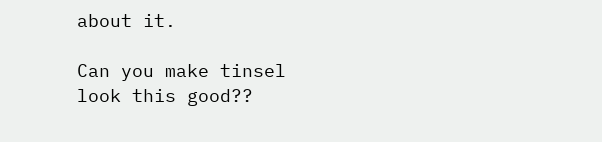about it.

Can you make tinsel look this good??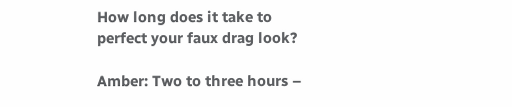How long does it take to perfect your faux drag look?

Amber: Two to three hours –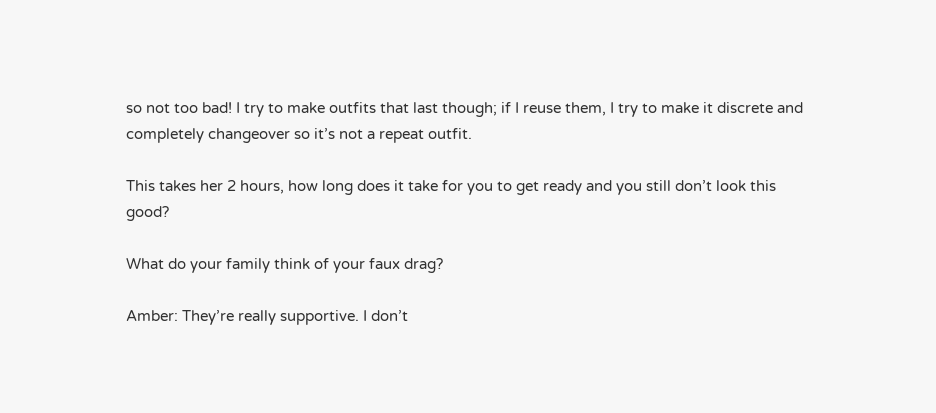so not too bad! I try to make outfits that last though; if I reuse them, I try to make it discrete and completely changeover so it’s not a repeat outfit.

This takes her 2 hours, how long does it take for you to get ready and you still don’t look this good?

What do your family think of your faux drag?

Amber: They’re really supportive. I don’t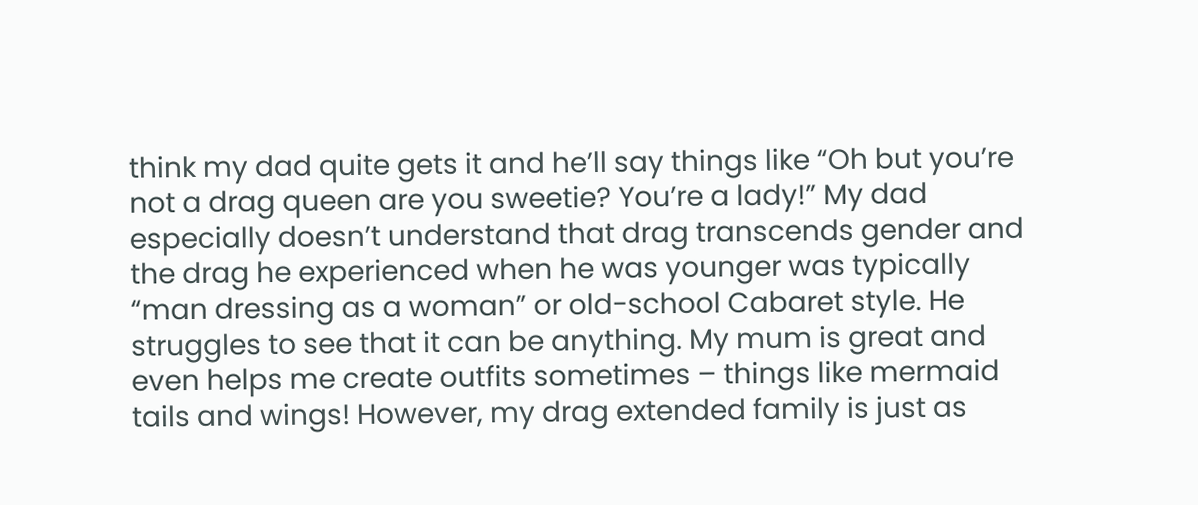think my dad quite gets it and he’ll say things like “Oh but you’re not a drag queen are you sweetie? You’re a lady!” My dad especially doesn’t understand that drag transcends gender and the drag he experienced when he was younger was typically “man dressing as a woman” or old-school Cabaret style. He struggles to see that it can be anything. My mum is great and even helps me create outfits sometimes – things like mermaid tails and wings! However, my drag extended family is just as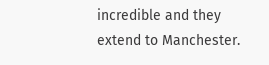incredible and they extend to Manchester.